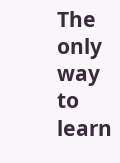The only way to learn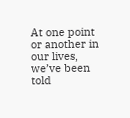At one point or another in our lives, we’ve been told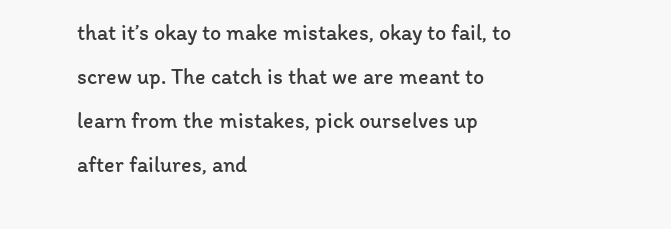that it’s okay to make mistakes, okay to fail, to screw up. The catch is that we are meant to learn from the mistakes, pick ourselves up after failures, and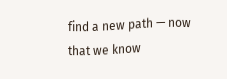find a new path — now that we know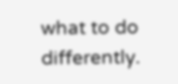what to do differently.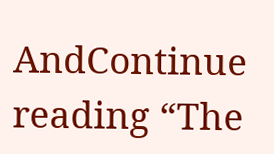AndContinue reading “The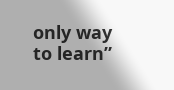only way to learn”